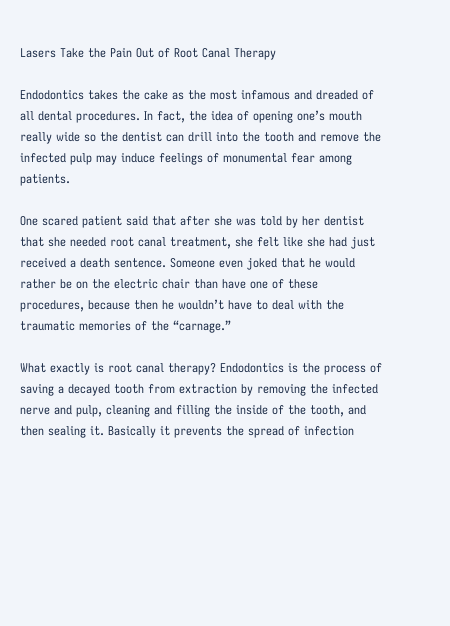Lasers Take the Pain Out of Root Canal Therapy

Endodontics takes the cake as the most infamous and dreaded of all dental procedures. In fact, the idea of opening one’s mouth really wide so the dentist can drill into the tooth and remove the infected pulp may induce feelings of monumental fear among patients.

One scared patient said that after she was told by her dentist that she needed root canal treatment, she felt like she had just received a death sentence. Someone even joked that he would rather be on the electric chair than have one of these procedures, because then he wouldn’t have to deal with the traumatic memories of the “carnage.”

What exactly is root canal therapy? Endodontics is the process of saving a decayed tooth from extraction by removing the infected nerve and pulp, cleaning and filling the inside of the tooth, and then sealing it. Basically it prevents the spread of infection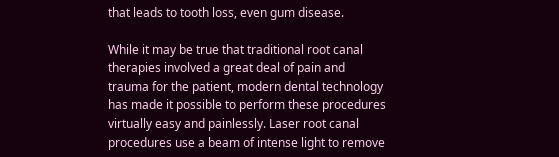that leads to tooth loss, even gum disease.

While it may be true that traditional root canal therapies involved a great deal of pain and trauma for the patient, modern dental technology has made it possible to perform these procedures virtually easy and painlessly. Laser root canal procedures use a beam of intense light to remove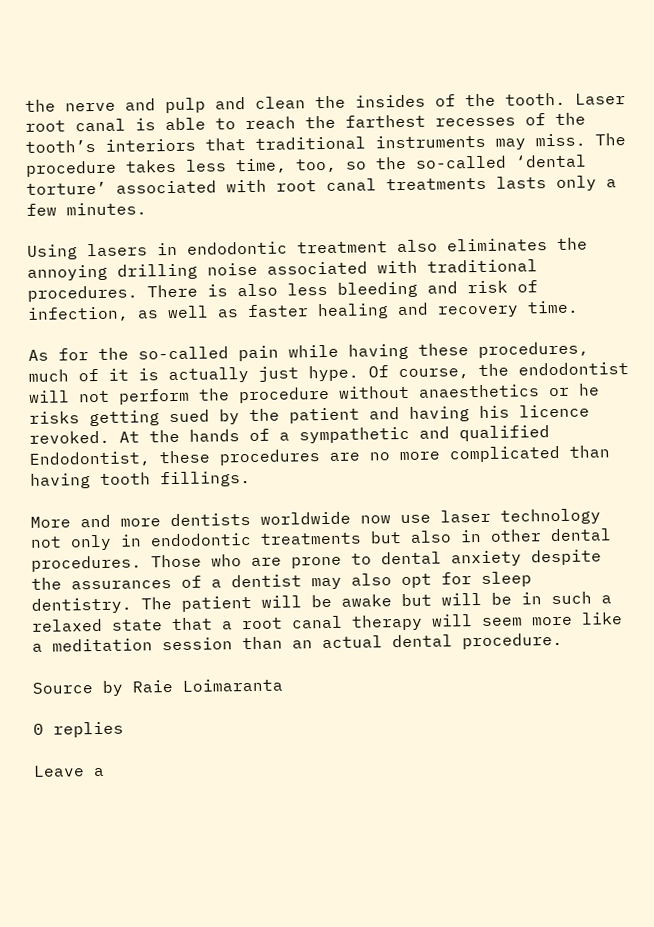the nerve and pulp and clean the insides of the tooth. Laser root canal is able to reach the farthest recesses of the tooth’s interiors that traditional instruments may miss. The procedure takes less time, too, so the so-called ‘dental torture’ associated with root canal treatments lasts only a few minutes.

Using lasers in endodontic treatment also eliminates the annoying drilling noise associated with traditional procedures. There is also less bleeding and risk of infection, as well as faster healing and recovery time.

As for the so-called pain while having these procedures, much of it is actually just hype. Of course, the endodontist will not perform the procedure without anaesthetics or he risks getting sued by the patient and having his licence revoked. At the hands of a sympathetic and qualified Endodontist, these procedures are no more complicated than having tooth fillings.

More and more dentists worldwide now use laser technology not only in endodontic treatments but also in other dental procedures. Those who are prone to dental anxiety despite the assurances of a dentist may also opt for sleep dentistry. The patient will be awake but will be in such a relaxed state that a root canal therapy will seem more like a meditation session than an actual dental procedure.

Source by Raie Loimaranta

0 replies

Leave a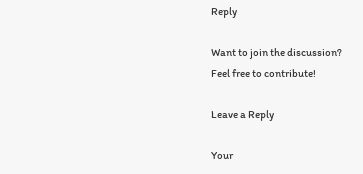Reply

Want to join the discussion?
Feel free to contribute!

Leave a Reply

Your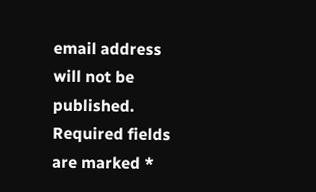email address will not be published. Required fields are marked *